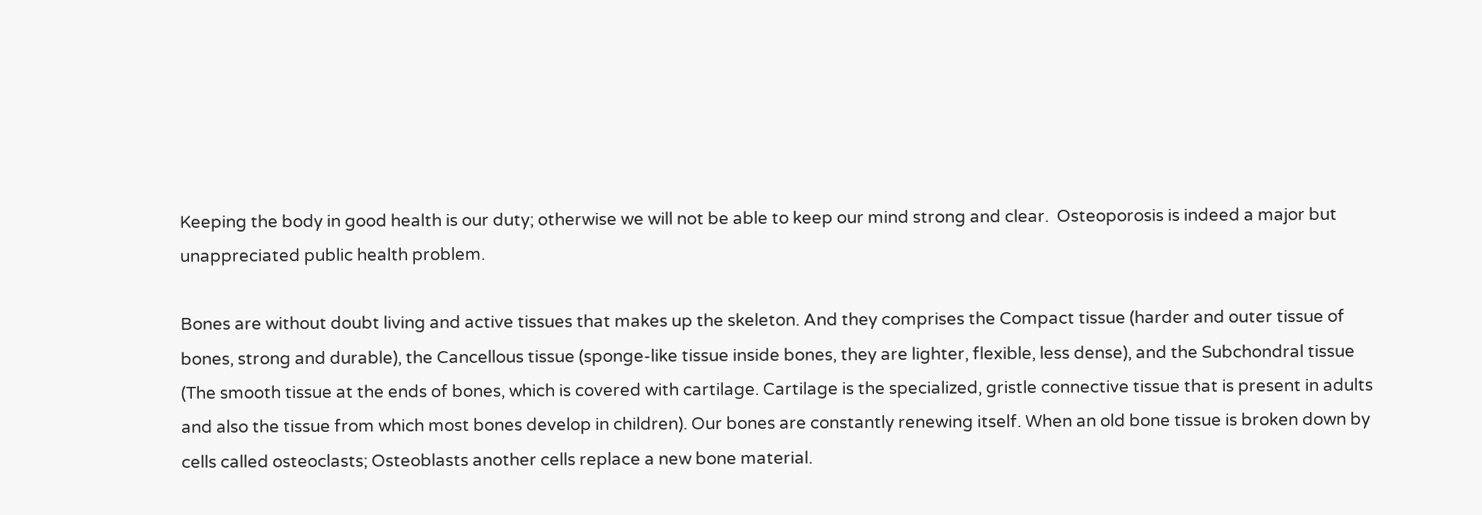Keeping the body in good health is our duty; otherwise we will not be able to keep our mind strong and clear.  Osteoporosis is indeed a major but unappreciated public health problem.

Bones are without doubt living and active tissues that makes up the skeleton. And they comprises the Compact tissue (harder and outer tissue of bones, strong and durable), the Cancellous tissue (sponge-like tissue inside bones, they are lighter, flexible, less dense), and the Subchondral tissue (The smooth tissue at the ends of bones, which is covered with cartilage. Cartilage is the specialized, gristle connective tissue that is present in adults and also the tissue from which most bones develop in children). Our bones are constantly renewing itself. When an old bone tissue is broken down by cells called osteoclasts; Osteoblasts another cells replace a new bone material.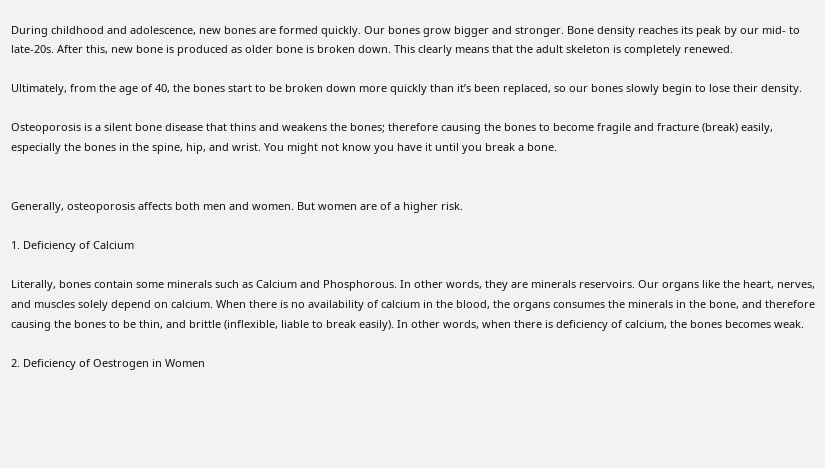During childhood and adolescence, new bones are formed quickly. Our bones grow bigger and stronger. Bone density reaches its peak by our mid- to late-20s. After this, new bone is produced as older bone is broken down. This clearly means that the adult skeleton is completely renewed.

Ultimately, from the age of 40, the bones start to be broken down more quickly than it’s been replaced, so our bones slowly begin to lose their density.

Osteoporosis is a silent bone disease that thins and weakens the bones; therefore causing the bones to become fragile and fracture (break) easily, especially the bones in the spine, hip, and wrist. You might not know you have it until you break a bone.


Generally, osteoporosis affects both men and women. But women are of a higher risk.

1. Deficiency of Calcium

Literally, bones contain some minerals such as Calcium and Phosphorous. In other words, they are minerals reservoirs. Our organs like the heart, nerves, and muscles solely depend on calcium. When there is no availability of calcium in the blood, the organs consumes the minerals in the bone, and therefore causing the bones to be thin, and brittle (inflexible, liable to break easily). In other words, when there is deficiency of calcium, the bones becomes weak.

2. Deficiency of Oestrogen in Women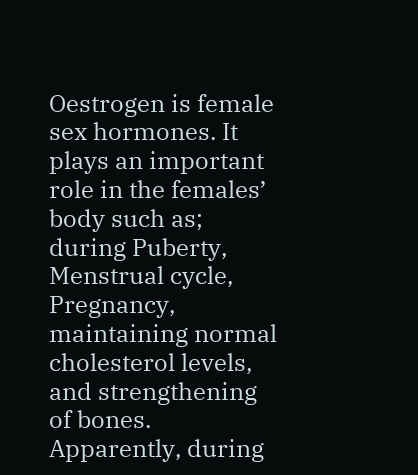Oestrogen is female sex hormones. It plays an important role in the females’ body such as; during Puberty, Menstrual cycle, Pregnancy, maintaining normal cholesterol levels, and strengthening of bones. Apparently, during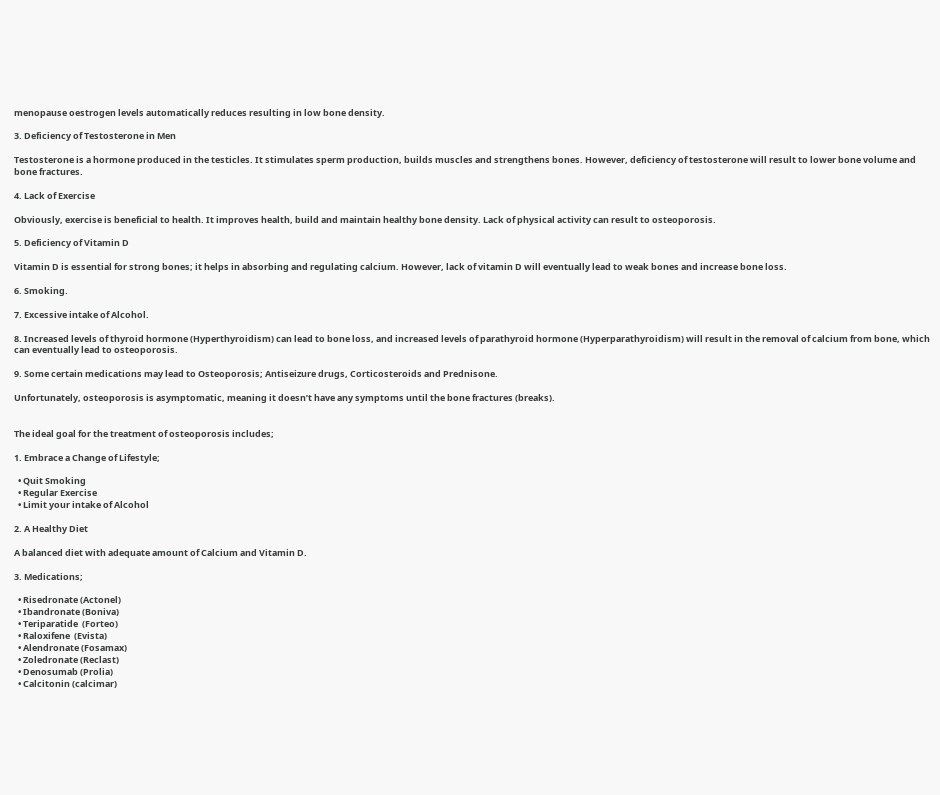menopause oestrogen levels automatically reduces resulting in low bone density.

3. Deficiency of Testosterone in Men

Testosterone is a hormone produced in the testicles. It stimulates sperm production, builds muscles and strengthens bones. However, deficiency of testosterone will result to lower bone volume and bone fractures.

4. Lack of Exercise

Obviously, exercise is beneficial to health. It improves health, build and maintain healthy bone density. Lack of physical activity can result to osteoporosis.

5. Deficiency of Vitamin D

Vitamin D is essential for strong bones; it helps in absorbing and regulating calcium. However, lack of vitamin D will eventually lead to weak bones and increase bone loss.

6. Smoking.

7. Excessive intake of Alcohol.

8. Increased levels of thyroid hormone (Hyperthyroidism) can lead to bone loss, and increased levels of parathyroid hormone (Hyperparathyroidism) will result in the removal of calcium from bone, which can eventually lead to osteoporosis.

9. Some certain medications may lead to Osteoporosis; Antiseizure drugs, Corticosteroids and Prednisone.

Unfortunately, osteoporosis is asymptomatic, meaning it doesn’t have any symptoms until the bone fractures (breaks).


The ideal goal for the treatment of osteoporosis includes;

1. Embrace a Change of Lifestyle;

  • Quit Smoking
  • Regular Exercise
  • Limit your intake of Alcohol

2. A Healthy Diet

A balanced diet with adequate amount of Calcium and Vitamin D.

3. Medications;

  • Risedronate (Actonel)
  • Ibandronate (Boniva)
  • Teriparatide  (Forteo)
  • Raloxifene  (Evista)
  • Alendronate (Fosamax)
  • Zoledronate (Reclast)
  • Denosumab (Prolia)
  • Calcitonin (calcimar)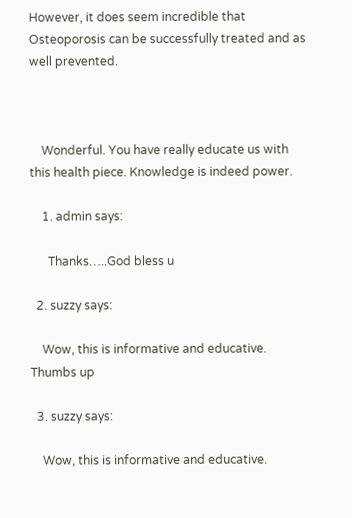However, it does seem incredible that Osteoporosis can be successfully treated and as well prevented.



    Wonderful. You have really educate us with this health piece. Knowledge is indeed power.

    1. admin says:

      Thanks…..God bless u

  2. suzzy says:

    Wow, this is informative and educative. Thumbs up

  3. suzzy says:

    Wow, this is informative and educative.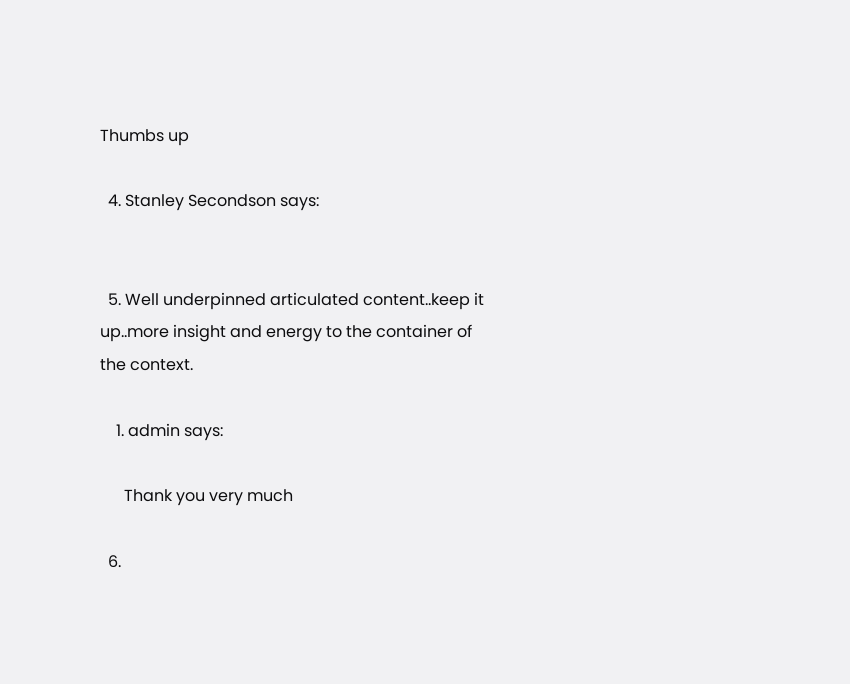Thumbs up

  4. Stanley Secondson says:


  5. Well underpinned articulated content..keep it up..more insight and energy to the container of the context.

    1. admin says:

      Thank you very much

  6.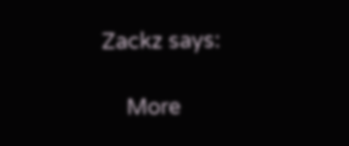Zackz says:

    More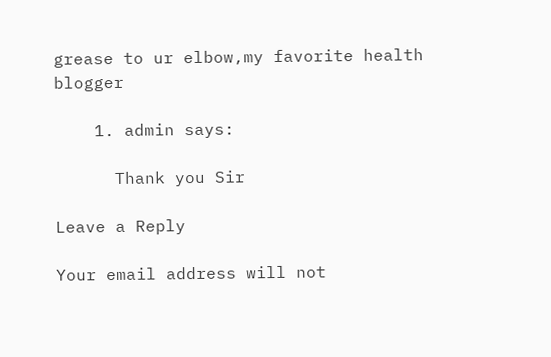grease to ur elbow,my favorite health blogger

    1. admin says:

      Thank you Sir

Leave a Reply

Your email address will not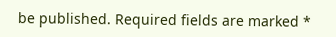be published. Required fields are marked *